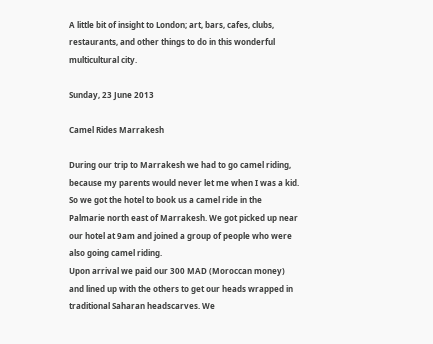A little bit of insight to London; art, bars, cafes, clubs, restaurants, and other things to do in this wonderful multicultural city.

Sunday, 23 June 2013

Camel Rides Marrakesh

During our trip to Marrakesh we had to go camel riding, because my parents would never let me when I was a kid. So we got the hotel to book us a camel ride in the Palmarie north east of Marrakesh. We got picked up near our hotel at 9am and joined a group of people who were also going camel riding.
Upon arrival we paid our 300 MAD (Moroccan money) and lined up with the others to get our heads wrapped in traditional Saharan headscarves. We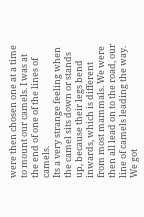were then chosen one at a time to mount our camels. I was at the end of one of the lines of camels.
Its a very strange feeling when the camel sits down or stands up, because their legs bend inwards, which is different from most mammals. We were then all lead on to the road, our line of camels leading the way. We got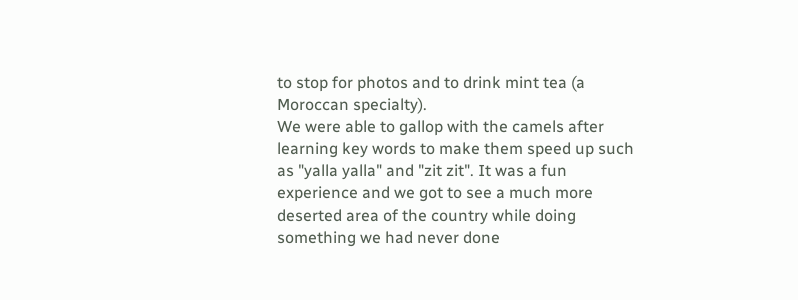to stop for photos and to drink mint tea (a Moroccan specialty).
We were able to gallop with the camels after learning key words to make them speed up such as "yalla yalla" and "zit zit". It was a fun experience and we got to see a much more deserted area of the country while doing something we had never done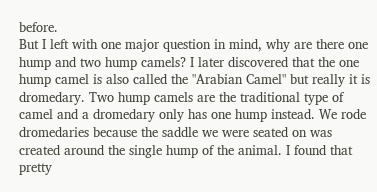before.
But I left with one major question in mind, why are there one hump and two hump camels? I later discovered that the one hump camel is also called the "Arabian Camel" but really it is dromedary. Two hump camels are the traditional type of camel and a dromedary only has one hump instead. We rode dromedaries because the saddle we were seated on was created around the single hump of the animal. I found that pretty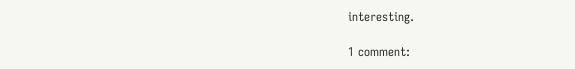interesting.

1 comment: